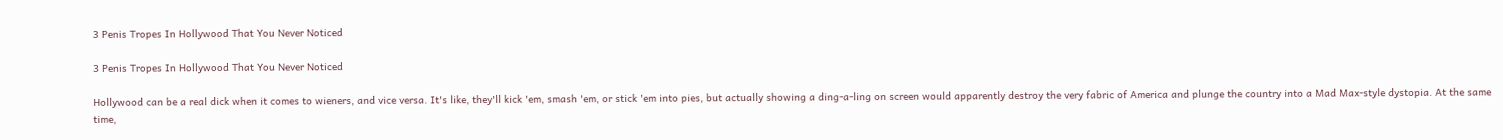3 Penis Tropes In Hollywood That You Never Noticed

3 Penis Tropes In Hollywood That You Never Noticed

Hollywood can be a real dick when it comes to wieners, and vice versa. It's like, they'll kick 'em, smash 'em, or stick 'em into pies, but actually showing a ding-a-ling on screen would apparently destroy the very fabric of America and plunge the country into a Mad Max-style dystopia. At the same time,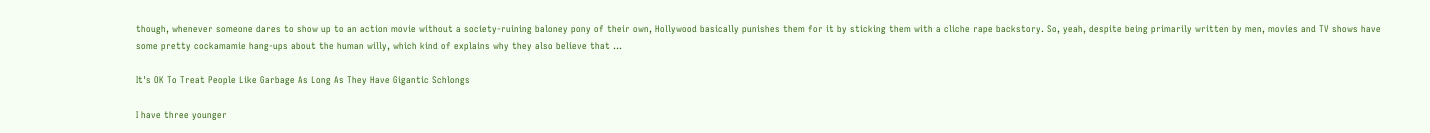though, whenever someone dares to show up to an action movie without a society-ruining baloney pony of their own, Hollywood basically punishes them for it by sticking them with a cliche rape backstory. So, yeah, despite being primarily written by men, movies and TV shows have some pretty cockamamie hang-ups about the human willy, which kind of explains why they also believe that ...

It's OK To Treat People Like Garbage As Long As They Have Gigantic Schlongs

I have three younger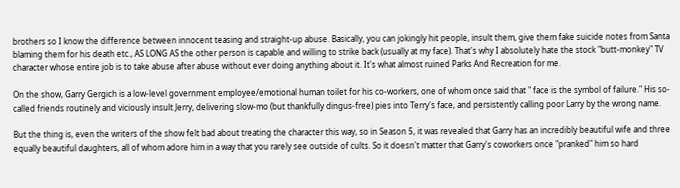brothers so I know the difference between innocent teasing and straight-up abuse. Basically, you can jokingly hit people, insult them, give them fake suicide notes from Santa blaming them for his death etc., AS LONG AS the other person is capable and willing to strike back (usually at my face). That's why I absolutely hate the stock "butt-monkey" TV character whose entire job is to take abuse after abuse without ever doing anything about it. It's what almost ruined Parks And Recreation for me.

On the show, Garry Gergich is a low-level government employee/emotional human toilet for his co-workers, one of whom once said that " face is the symbol of failure." His so-called friends routinely and viciously insult Jerry, delivering slow-mo (but thankfully dingus-free) pies into Terry's face, and persistently calling poor Larry by the wrong name.

But the thing is, even the writers of the show felt bad about treating the character this way, so in Season 5, it was revealed that Garry has an incredibly beautiful wife and three equally beautiful daughters, all of whom adore him in a way that you rarely see outside of cults. So it doesn't matter that Garry's coworkers once "pranked" him so hard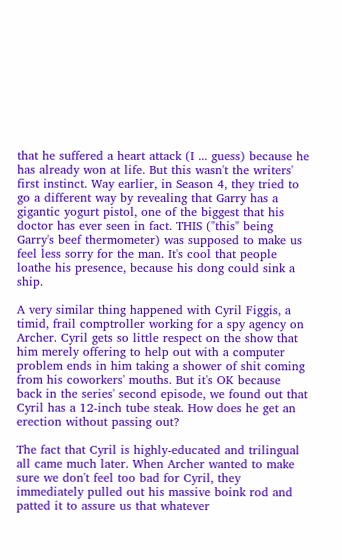that he suffered a heart attack (I ... guess) because he has already won at life. But this wasn't the writers' first instinct. Way earlier, in Season 4, they tried to go a different way by revealing that Garry has a gigantic yogurt pistol, one of the biggest that his doctor has ever seen in fact. THIS ("this" being Garry's beef thermometer) was supposed to make us feel less sorry for the man. It's cool that people loathe his presence, because his dong could sink a ship.

A very similar thing happened with Cyril Figgis, a timid, frail comptroller working for a spy agency on Archer. Cyril gets so little respect on the show that him merely offering to help out with a computer problem ends in him taking a shower of shit coming from his coworkers' mouths. But it's OK because back in the series' second episode, we found out that Cyril has a 12-inch tube steak. How does he get an erection without passing out?

The fact that Cyril is highly-educated and trilingual all came much later. When Archer wanted to make sure we don't feel too bad for Cyril, they immediately pulled out his massive boink rod and patted it to assure us that whatever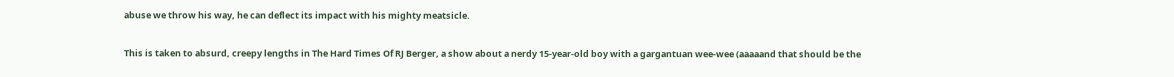abuse we throw his way, he can deflect its impact with his mighty meatsicle.

This is taken to absurd, creepy lengths in The Hard Times Of RJ Berger, a show about a nerdy 15-year-old boy with a gargantuan wee-wee (aaaaand that should be the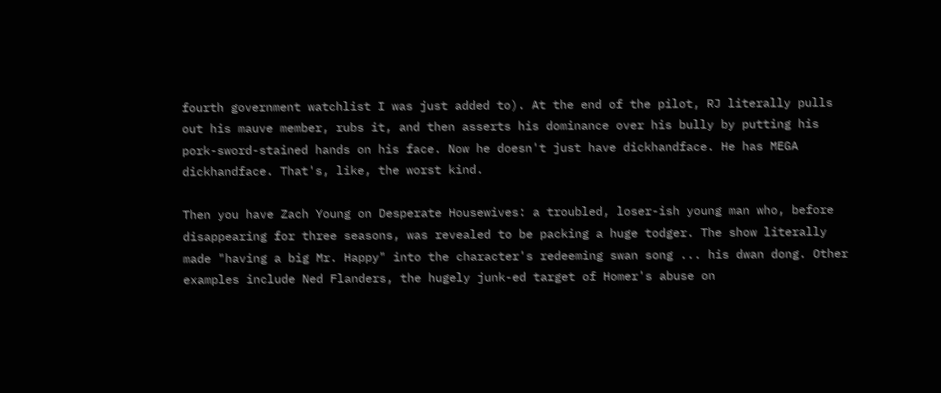fourth government watchlist I was just added to). At the end of the pilot, RJ literally pulls out his mauve member, rubs it, and then asserts his dominance over his bully by putting his pork-sword-stained hands on his face. Now he doesn't just have dickhandface. He has MEGA dickhandface. That's, like, the worst kind.

Then you have Zach Young on Desperate Housewives: a troubled, loser-ish young man who, before disappearing for three seasons, was revealed to be packing a huge todger. The show literally made "having a big Mr. Happy" into the character's redeeming swan song ... his dwan dong. Other examples include Ned Flanders, the hugely junk-ed target of Homer's abuse on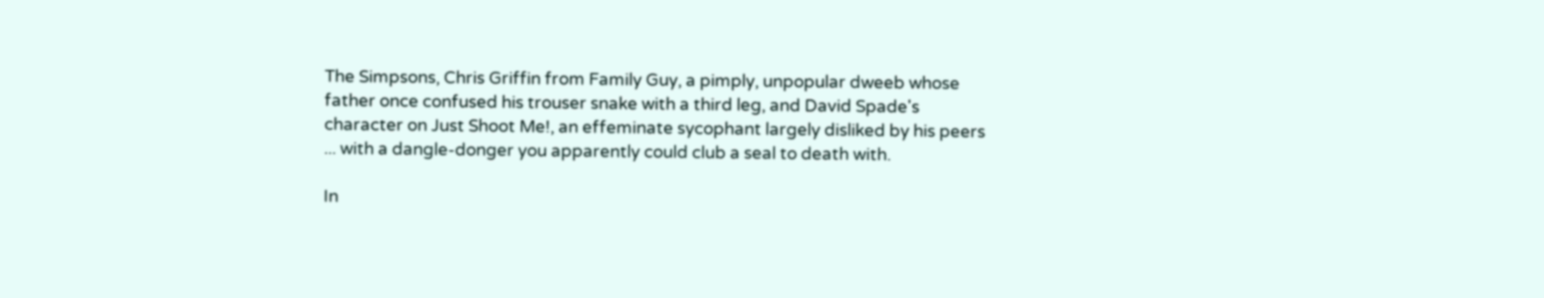The Simpsons, Chris Griffin from Family Guy, a pimply, unpopular dweeb whose father once confused his trouser snake with a third leg, and David Spade's character on Just Shoot Me!, an effeminate sycophant largely disliked by his peers ... with a dangle-donger you apparently could club a seal to death with.

In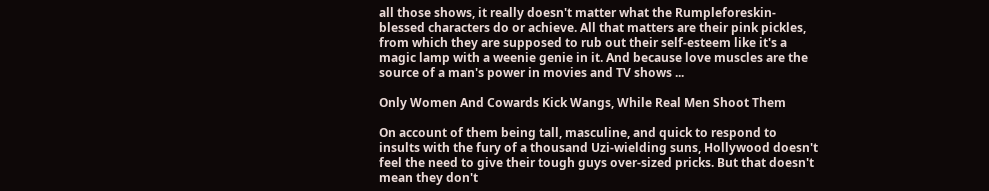all those shows, it really doesn't matter what the Rumpleforeskin-blessed characters do or achieve. All that matters are their pink pickles, from which they are supposed to rub out their self-esteem like it's a magic lamp with a weenie genie in it. And because love muscles are the source of a man's power in movies and TV shows ...

Only Women And Cowards Kick Wangs, While Real Men Shoot Them

On account of them being tall, masculine, and quick to respond to insults with the fury of a thousand Uzi-wielding suns, Hollywood doesn't feel the need to give their tough guys over-sized pricks. But that doesn't mean they don't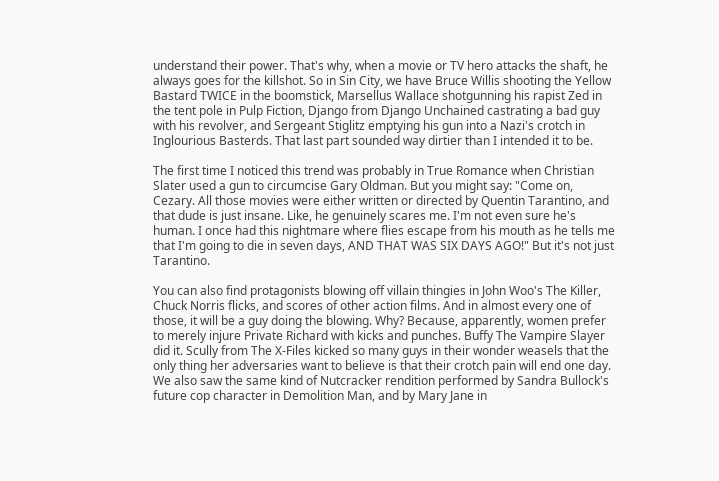understand their power. That's why, when a movie or TV hero attacks the shaft, he always goes for the killshot. So in Sin City, we have Bruce Willis shooting the Yellow Bastard TWICE in the boomstick, Marsellus Wallace shotgunning his rapist Zed in the tent pole in Pulp Fiction, Django from Django Unchained castrating a bad guy with his revolver, and Sergeant Stiglitz emptying his gun into a Nazi's crotch in Inglourious Basterds. That last part sounded way dirtier than I intended it to be.

The first time I noticed this trend was probably in True Romance when Christian Slater used a gun to circumcise Gary Oldman. But you might say: "Come on, Cezary. All those movies were either written or directed by Quentin Tarantino, and that dude is just insane. Like, he genuinely scares me. I'm not even sure he's human. I once had this nightmare where flies escape from his mouth as he tells me that I'm going to die in seven days, AND THAT WAS SIX DAYS AGO!" But it's not just Tarantino.

You can also find protagonists blowing off villain thingies in John Woo's The Killer, Chuck Norris flicks, and scores of other action films. And in almost every one of those, it will be a guy doing the blowing. Why? Because, apparently, women prefer to merely injure Private Richard with kicks and punches. Buffy The Vampire Slayer did it. Scully from The X-Files kicked so many guys in their wonder weasels that the only thing her adversaries want to believe is that their crotch pain will end one day. We also saw the same kind of Nutcracker rendition performed by Sandra Bullock's future cop character in Demolition Man, and by Mary Jane in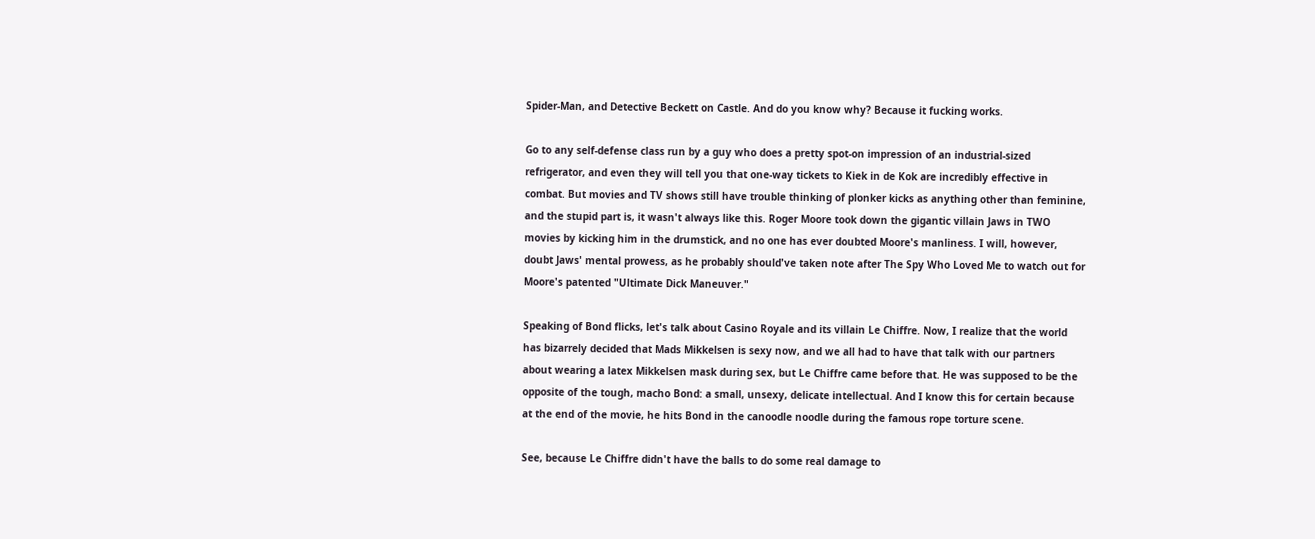Spider-Man, and Detective Beckett on Castle. And do you know why? Because it fucking works.

Go to any self-defense class run by a guy who does a pretty spot-on impression of an industrial-sized refrigerator, and even they will tell you that one-way tickets to Kiek in de Kok are incredibly effective in combat. But movies and TV shows still have trouble thinking of plonker kicks as anything other than feminine, and the stupid part is, it wasn't always like this. Roger Moore took down the gigantic villain Jaws in TWO movies by kicking him in the drumstick, and no one has ever doubted Moore's manliness. I will, however, doubt Jaws' mental prowess, as he probably should've taken note after The Spy Who Loved Me to watch out for Moore's patented "Ultimate Dick Maneuver."

Speaking of Bond flicks, let's talk about Casino Royale and its villain Le Chiffre. Now, I realize that the world has bizarrely decided that Mads Mikkelsen is sexy now, and we all had to have that talk with our partners about wearing a latex Mikkelsen mask during sex, but Le Chiffre came before that. He was supposed to be the opposite of the tough, macho Bond: a small, unsexy, delicate intellectual. And I know this for certain because at the end of the movie, he hits Bond in the canoodle noodle during the famous rope torture scene.

See, because Le Chiffre didn't have the balls to do some real damage to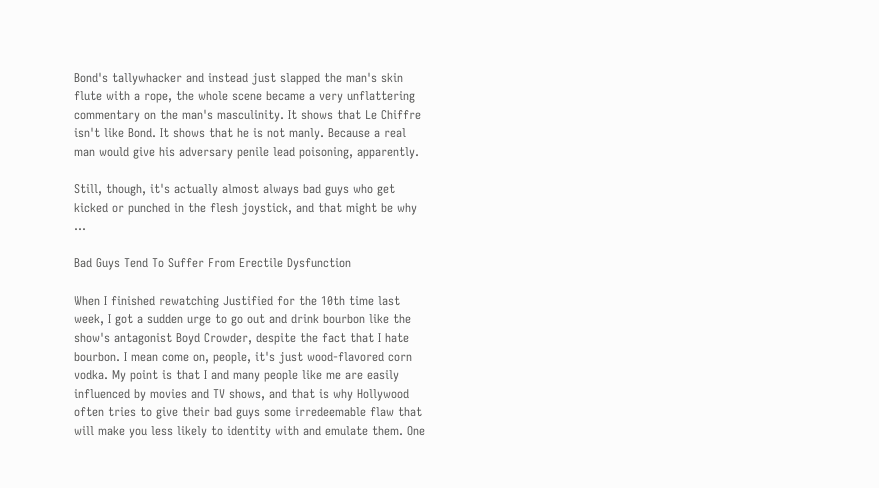Bond's tallywhacker and instead just slapped the man's skin flute with a rope, the whole scene became a very unflattering commentary on the man's masculinity. It shows that Le Chiffre isn't like Bond. It shows that he is not manly. Because a real man would give his adversary penile lead poisoning, apparently.

Still, though, it's actually almost always bad guys who get kicked or punched in the flesh joystick, and that might be why ...

Bad Guys Tend To Suffer From Erectile Dysfunction

When I finished rewatching Justified for the 10th time last week, I got a sudden urge to go out and drink bourbon like the show's antagonist Boyd Crowder, despite the fact that I hate bourbon. I mean come on, people, it's just wood-flavored corn vodka. My point is that I and many people like me are easily influenced by movies and TV shows, and that is why Hollywood often tries to give their bad guys some irredeemable flaw that will make you less likely to identity with and emulate them. One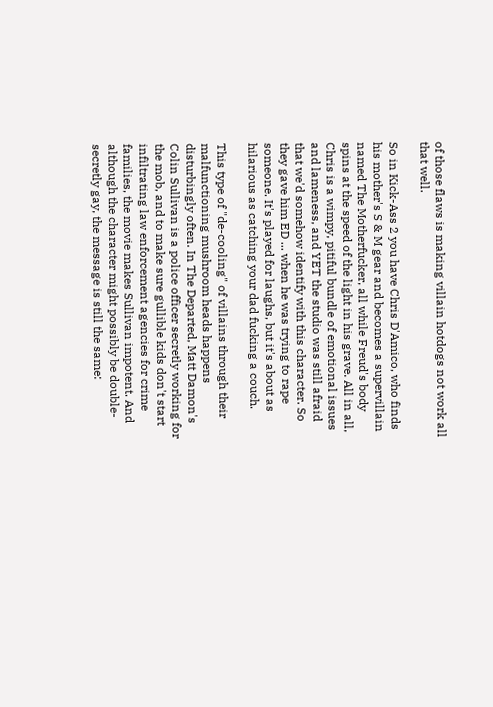of those flaws is making villain hotdogs not work all that well.

So in Kick-Ass 2 you have Chris D'Amico, who finds his mother's S & M gear and becomes a supervillain named The Motherfucker, all while Freud's body spins at the speed of the light in his grave. All in all, Chris is a wimpy, pitiful bundle of emotional issues and lameness, and YET the studio was still afraid that we'd somehow identify with this character. So they gave him ED ... when he was trying to rape someone. It's played for laughs, but it's about as hilarious as catching your dad fucking a couch.

This type of "de-cooling" of villains through their malfunctioning mushroom heads happens disturbingly often. In The Departed, Matt Damon's Colin Sullivan is a police officer secretly working for the mob, and to make sure gullible kids don't start infiltrating law enforcement agencies for crime families, the movie makes Sullivan impotent. And although the character might possibly be double-secretly gay, the message is still the same: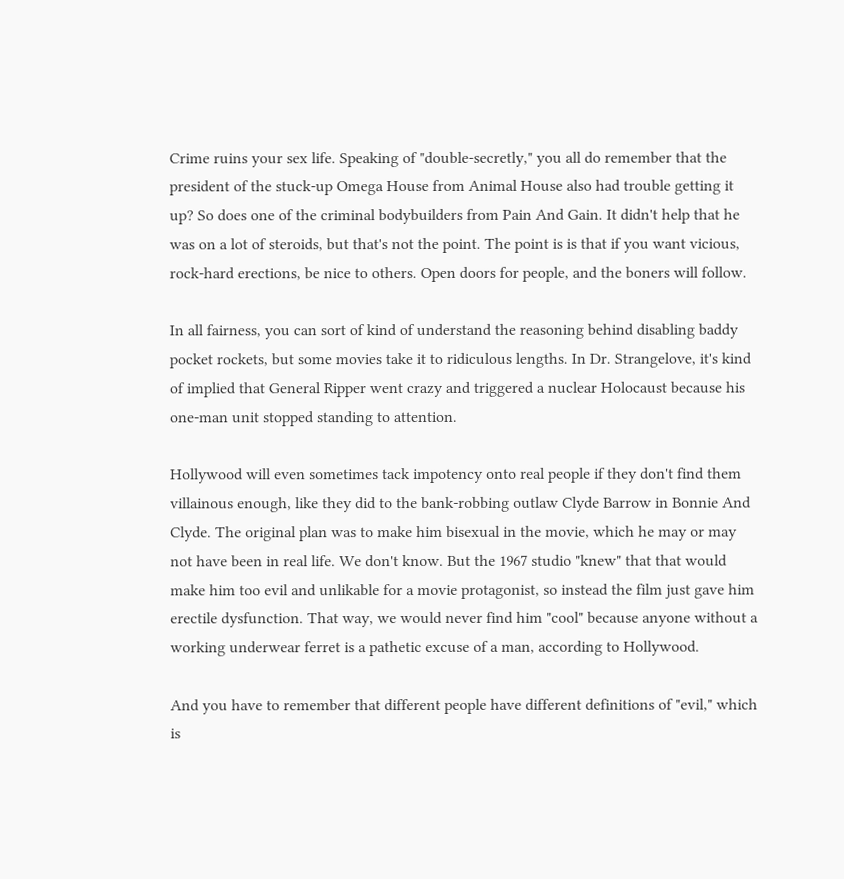Crime ruins your sex life. Speaking of "double-secretly," you all do remember that the president of the stuck-up Omega House from Animal House also had trouble getting it up? So does one of the criminal bodybuilders from Pain And Gain. It didn't help that he was on a lot of steroids, but that's not the point. The point is is that if you want vicious, rock-hard erections, be nice to others. Open doors for people, and the boners will follow.

In all fairness, you can sort of kind of understand the reasoning behind disabling baddy pocket rockets, but some movies take it to ridiculous lengths. In Dr. Strangelove, it's kind of implied that General Ripper went crazy and triggered a nuclear Holocaust because his one-man unit stopped standing to attention.

Hollywood will even sometimes tack impotency onto real people if they don't find them villainous enough, like they did to the bank-robbing outlaw Clyde Barrow in Bonnie And Clyde. The original plan was to make him bisexual in the movie, which he may or may not have been in real life. We don't know. But the 1967 studio "knew" that that would make him too evil and unlikable for a movie protagonist, so instead the film just gave him erectile dysfunction. That way, we would never find him "cool" because anyone without a working underwear ferret is a pathetic excuse of a man, according to Hollywood.

And you have to remember that different people have different definitions of "evil," which is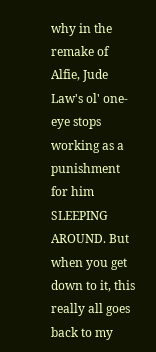why in the remake of Alfie, Jude Law's ol' one-eye stops working as a punishment for him SLEEPING AROUND. But when you get down to it, this really all goes back to my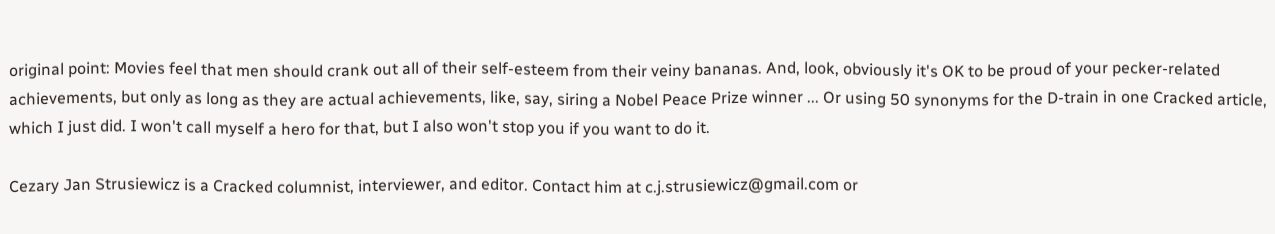original point: Movies feel that men should crank out all of their self-esteem from their veiny bananas. And, look, obviously it's OK to be proud of your pecker-related achievements, but only as long as they are actual achievements, like, say, siring a Nobel Peace Prize winner ... Or using 50 synonyms for the D-train in one Cracked article, which I just did. I won't call myself a hero for that, but I also won't stop you if you want to do it.

Cezary Jan Strusiewicz is a Cracked columnist, interviewer, and editor. Contact him at c.j.strusiewicz@gmail.com or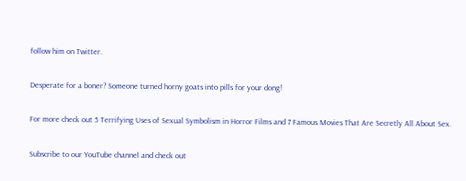follow him on Twitter.

Desperate for a boner? Someone turned horny goats into pills for your dong!

For more check out 5 Terrifying Uses of Sexual Symbolism in Horror Films and 7 Famous Movies That Are Secretly All About Sex.

Subscribe to our YouTube channel and check out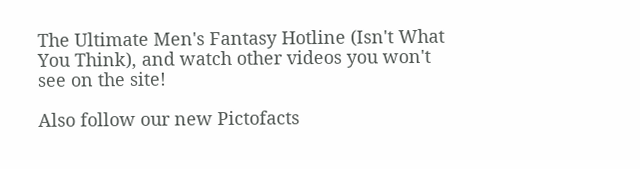The Ultimate Men's Fantasy Hotline (Isn't What You Think), and watch other videos you won't see on the site!

Also follow our new Pictofacts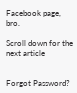Facebook page, bro.

Scroll down for the next article


Forgot Password?